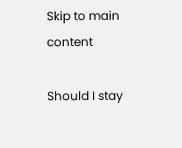Skip to main content

Should I stay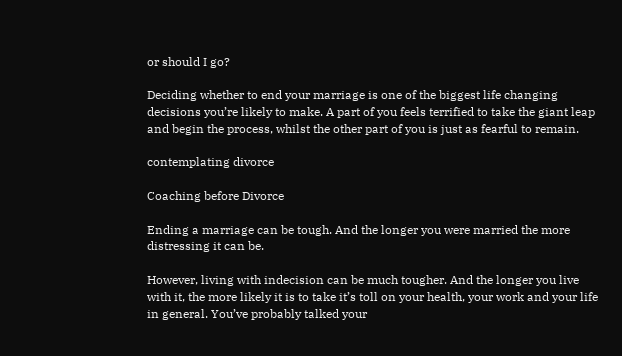or should I go?

Deciding whether to end your marriage is one of the biggest life changing decisions you’re likely to make. A part of you feels terrified to take the giant leap and begin the process, whilst the other part of you is just as fearful to remain.

contemplating divorce

Coaching before Divorce

Ending a marriage can be tough. And the longer you were married the more distressing it can be.

However, living with indecision can be much tougher. And the longer you live with it, the more likely it is to take it’s toll on your health, your work and your life in general. You’ve probably talked your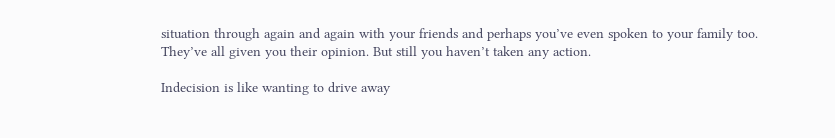situation through again and again with your friends and perhaps you’ve even spoken to your family too. They’ve all given you their opinion. But still you haven’t taken any action.

Indecision is like wanting to drive away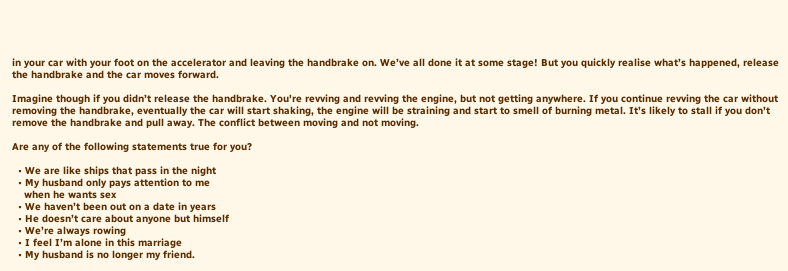in your car with your foot on the accelerator and leaving the handbrake on. We’ve all done it at some stage! But you quickly realise what’s happened, release the handbrake and the car moves forward.

Imagine though if you didn’t release the handbrake. You're revving and revving the engine, but not getting anywhere. If you continue revving the car without removing the handbrake, eventually the car will start shaking, the engine will be straining and start to smell of burning metal. It’s likely to stall if you don’t remove the handbrake and pull away. The conflict between moving and not moving.

Are any of the following statements true for you?

  • We are like ships that pass in the night
  • My husband only pays attention to me
    when he wants sex
  • We haven’t been out on a date in years
  • He doesn’t care about anyone but himself
  • We’re always rowing
  • I feel I’m alone in this marriage
  • My husband is no longer my friend.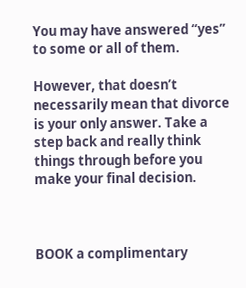You may have answered “yes” to some or all of them.

However, that doesn’t necessarily mean that divorce is your only answer. Take a step back and really think things through before you make your final decision.



BOOK a complimentary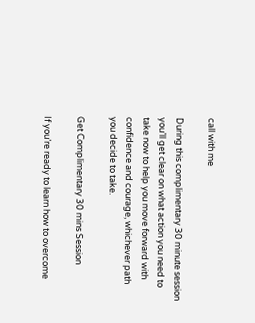call with me

During this complimentary 30 minute session you’ll get clear on what action you need to take now to help you move forward with confidence and courage, whichever path you decide to take.

Get Complimentary 30 mins Session

If you’re ready to learn how to overcome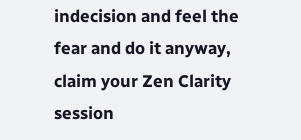indecision and feel the fear and do it anyway, claim your Zen Clarity session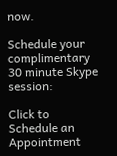now.

Schedule your complimentary 30 minute Skype session:

Click to Schedule an Appointment